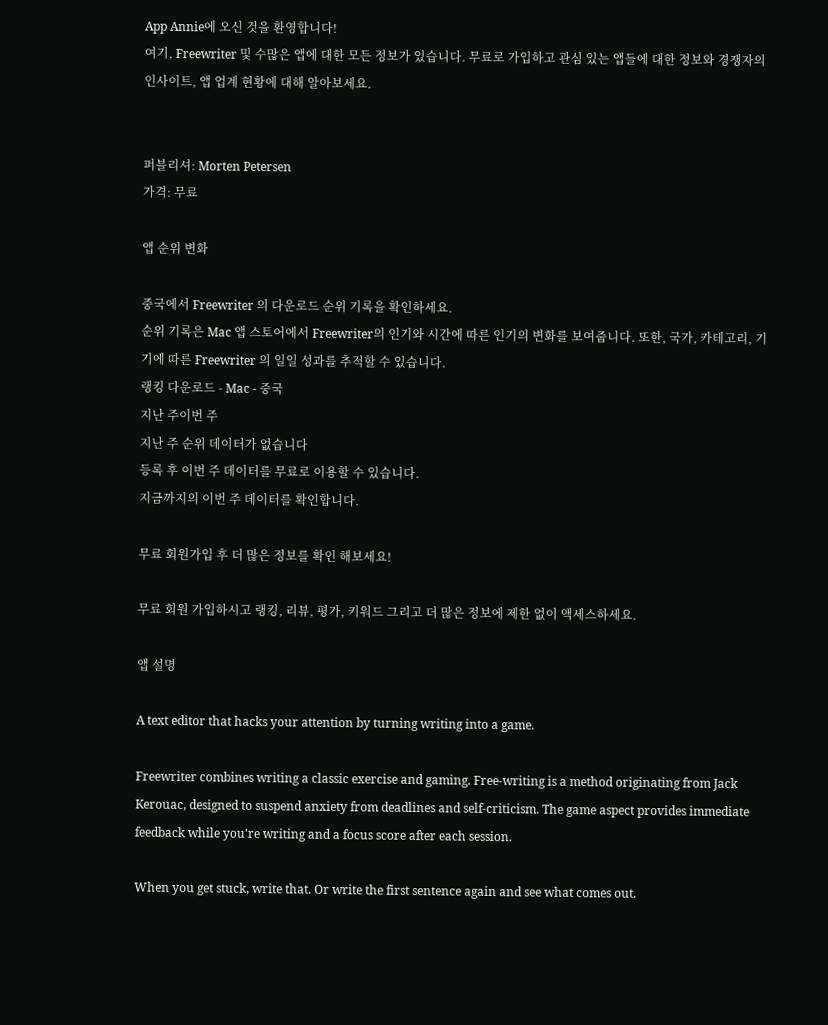App Annie에 오신 것을 환영합니다!
여기, Freewriter 및 수많은 앱에 대한 모든 정보가 있습니다. 무료로 가입하고 관심 있는 앱들에 대한 정보와 경쟁자의 인사이트, 앱 업계 현황에 대해 알아보세요.


퍼블리셔: Morten Petersen
가격: 무료

앱 순위 변화

중국에서 Freewriter 의 다운로드 순위 기록을 확인하세요.
순위 기록은 Mac 앱 스토어에서 Freewriter의 인기와 시간에 따른 인기의 변화를 보여줍니다. 또한, 국가, 카테고리, 기기에 따른 Freewriter 의 일일 성과를 추적할 수 있습니다.
랭킹 다운로드 - Mac - 중국
지난 주이번 주
지난 주 순위 데이터가 없습니다
등록 후 이번 주 데이터를 무료로 이용할 수 있습니다.
지금까지의 이번 주 데이터를 확인합니다.

무료 회원가입 후 더 많은 정보를 확인 해보세요!

무료 회원 가입하시고 랭킹, 리뷰, 평가, 키워드 그리고 더 많은 정보에 제한 없이 액세스하세요.

앱 설명

A text editor that hacks your attention by turning writing into a game.

Freewriter combines writing a classic exercise and gaming. Free-writing is a method originating from Jack Kerouac, designed to suspend anxiety from deadlines and self-criticism. The game aspect provides immediate feedback while you're writing and a focus score after each session.

When you get stuck, write that. Or write the first sentence again and see what comes out.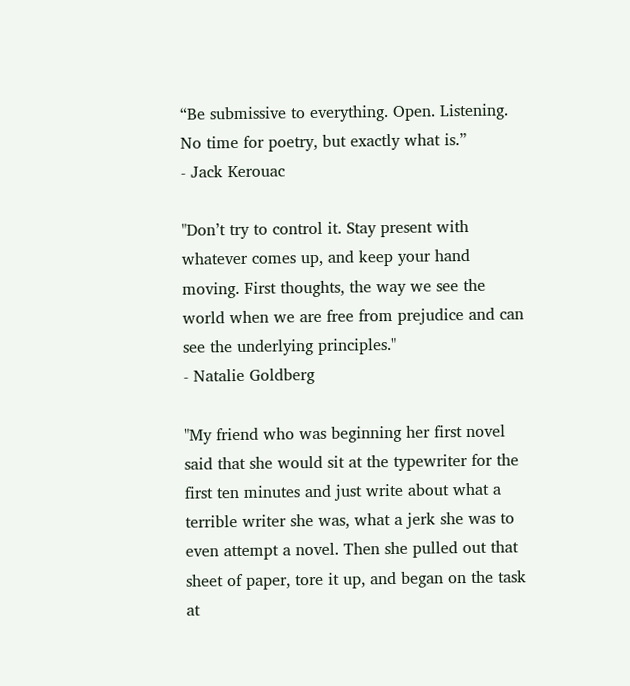“Be submissive to everything. Open. Listening. No time for poetry, but exactly what is.”
- Jack Kerouac

"Don’t try to control it. Stay present with whatever comes up, and keep your hand moving. First thoughts, the way we see the world when we are free from prejudice and can see the underlying principles."
- Natalie Goldberg

"My friend who was beginning her first novel said that she would sit at the typewriter for the first ten minutes and just write about what a terrible writer she was, what a jerk she was to even attempt a novel. Then she pulled out that sheet of paper, tore it up, and began on the task at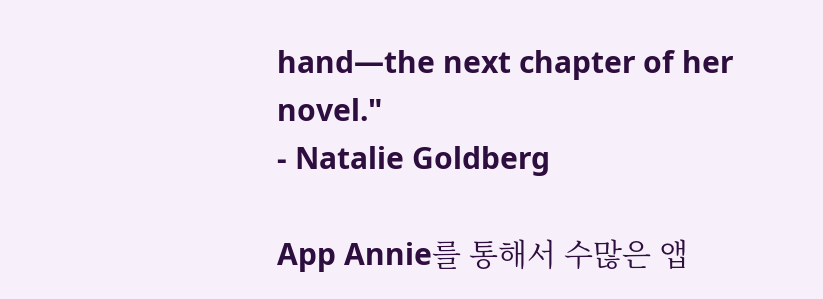hand—the next chapter of her novel."
- Natalie Goldberg

App Annie를 통해서 수많은 앱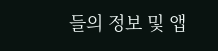들의 정보 및 앱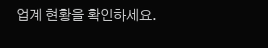업계 현황을 확인하세요.